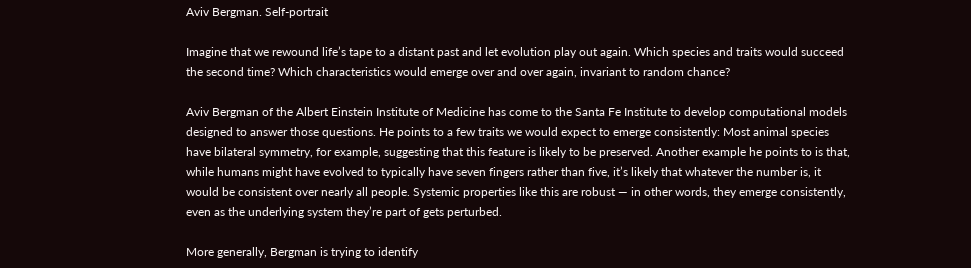Aviv Bergman. Self-portrait

Imagine that we rewound life’s tape to a distant past and let evolution play out again. Which species and traits would succeed the second time? Which characteristics would emerge over and over again, invariant to random chance?

Aviv Bergman of the Albert Einstein Institute of Medicine has come to the Santa Fe Institute to develop computational models designed to answer those questions. He points to a few traits we would expect to emerge consistently: Most animal species have bilateral symmetry, for example, suggesting that this feature is likely to be preserved. Another example he points to is that, while humans might have evolved to typically have seven fingers rather than five, it’s likely that whatever the number is, it would be consistent over nearly all people. Systemic properties like this are robust — in other words, they emerge consistently, even as the underlying system they’re part of gets perturbed.

More generally, Bergman is trying to identify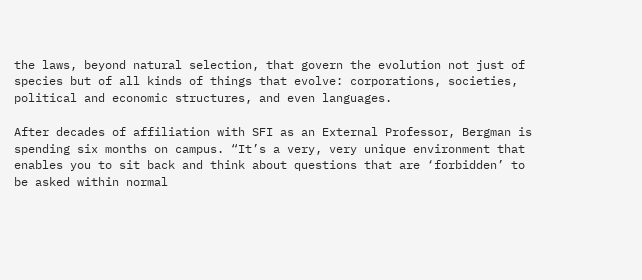the laws, beyond natural selection, that govern the evolution not just of species but of all kinds of things that evolve: corporations, societies, political and economic structures, and even languages.

After decades of affiliation with SFI as an External Professor, Bergman is spending six months on campus. “It’s a very, very unique environment that enables you to sit back and think about questions that are ‘forbidden’ to be asked within normal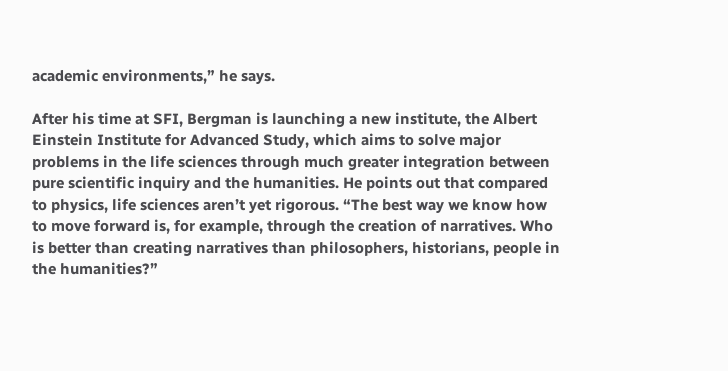academic environments,” he says.

After his time at SFI, Bergman is launching a new institute, the Albert Einstein Institute for Advanced Study, which aims to solve major problems in the life sciences through much greater integration between pure scientific inquiry and the humanities. He points out that compared to physics, life sciences aren’t yet rigorous. “The best way we know how to move forward is, for example, through the creation of narratives. Who is better than creating narratives than philosophers, historians, people in the humanities?”